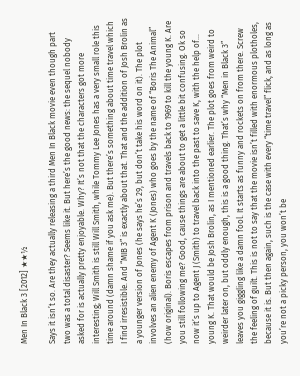Men In Black 3 [2012] ★★½

Says it isn’t so. Are they actually releasing a third Men In Black movie even though part two was a total disaster? Seems like it. But here’s the good news: the sequel nobody asked for is actually pretty enjoyable. Why? It’s not that the characters got more interesting; Will Smith is still Will Smith, while Tommy Lee Jones has a very small role this time around (damn shame if you ask me). But there’s something about time travel which I find irresistible. And “MIB 3” is exactly about that. That and the addition of Josh Brolin as a younger version of Jones (he says he’s 29, but don’t take his word on it). The plot involves an alien enemy of Agent K (Jones) who goes by the name of “Boris The Animal” (how original). Boris escapes from prison and travels back to 1969 to kill the young K. Are you still following me? Good, cause things are about to get a little bit confusing. Ok so now it’s up to Agent J (Smith) to travel back into the past to save K, with the help of… young K. That would be Josh Brolin, as I mentioned earlier. The plot goes from weird to weirder later on, but oddly enough, this is a good thing. That’s why “Men in Black 3” leaves you giggling like a damn fool. It starts as funny and rockets on from there. Screw the feeling of guilt. This is not to say that the movie isn’t filled with enormous plotholes, because it is. But then again, such is the case with every “time travel” flick, and as long as you’re not a picky person, you won’t be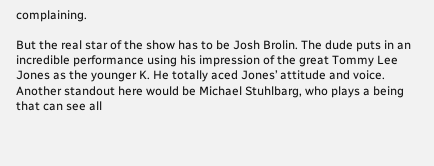complaining.

But the real star of the show has to be Josh Brolin. The dude puts in an incredible performance using his impression of the great Tommy Lee Jones as the younger K. He totally aced Jones’ attitude and voice. Another standout here would be Michael Stuhlbarg, who plays a being that can see all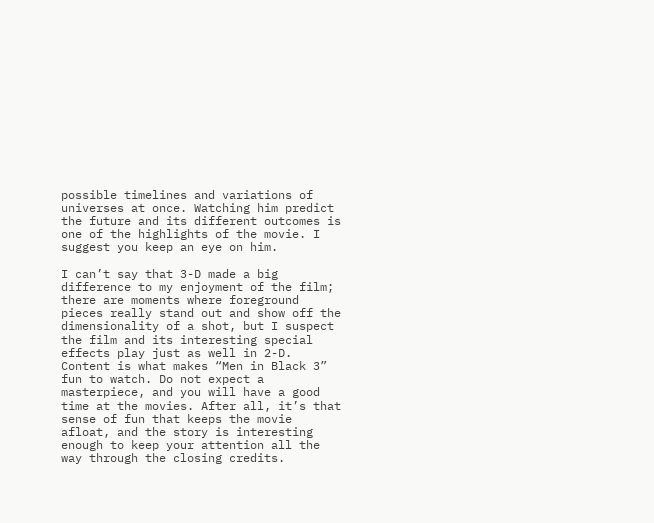possible timelines and variations of universes at once. Watching him predict the future and its different outcomes is one of the highlights of the movie. I suggest you keep an eye on him.

I can’t say that 3-D made a big difference to my enjoyment of the film; there are moments where foreground pieces really stand out and show off the dimensionality of a shot, but I suspect the film and its interesting special effects play just as well in 2-D. Content is what makes “Men in Black 3” fun to watch. Do not expect a masterpiece, and you will have a good time at the movies. After all, it’s that sense of fun that keeps the movie afloat, and the story is interesting enough to keep your attention all the way through the closing credits.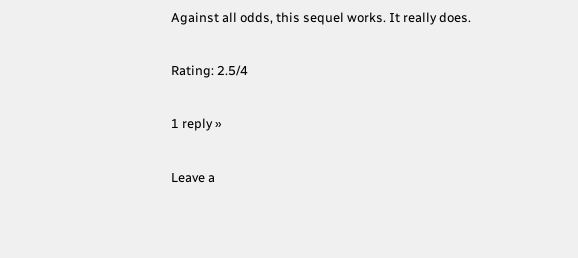Against all odds, this sequel works. It really does.

Rating: 2.5/4

1 reply »

Leave a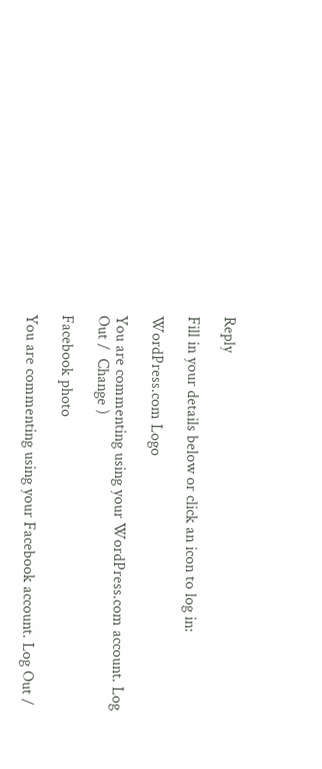Reply

Fill in your details below or click an icon to log in:

WordPress.com Logo

You are commenting using your WordPress.com account. Log Out /  Change )

Facebook photo

You are commenting using your Facebook account. Log Out /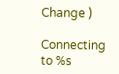Change )

Connecting to %s